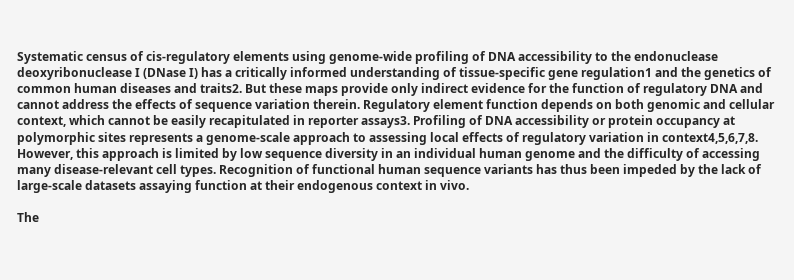Systematic census of cis-regulatory elements using genome-wide profiling of DNA accessibility to the endonuclease deoxyribonuclease I (DNase I) has a critically informed understanding of tissue-specific gene regulation1 and the genetics of common human diseases and traits2. But these maps provide only indirect evidence for the function of regulatory DNA and cannot address the effects of sequence variation therein. Regulatory element function depends on both genomic and cellular context, which cannot be easily recapitulated in reporter assays3. Profiling of DNA accessibility or protein occupancy at polymorphic sites represents a genome-scale approach to assessing local effects of regulatory variation in context4,5,6,7,8. However, this approach is limited by low sequence diversity in an individual human genome and the difficulty of accessing many disease-relevant cell types. Recognition of functional human sequence variants has thus been impeded by the lack of large-scale datasets assaying function at their endogenous context in vivo.

The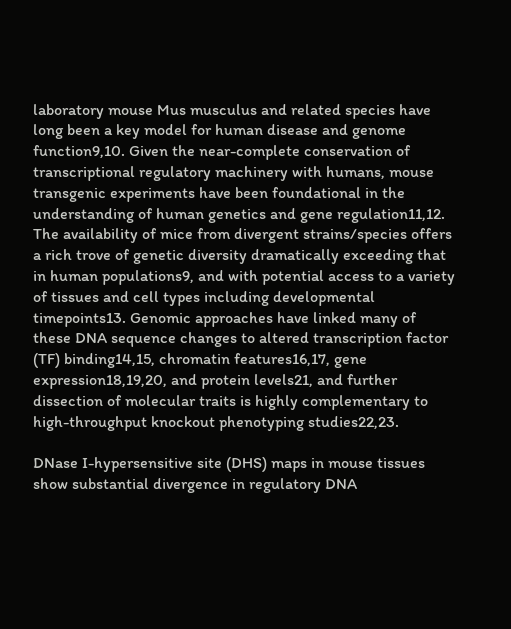laboratory mouse Mus musculus and related species have long been a key model for human disease and genome function9,10. Given the near-complete conservation of transcriptional regulatory machinery with humans, mouse transgenic experiments have been foundational in the understanding of human genetics and gene regulation11,12. The availability of mice from divergent strains/species offers a rich trove of genetic diversity dramatically exceeding that in human populations9, and with potential access to a variety of tissues and cell types including developmental timepoints13. Genomic approaches have linked many of these DNA sequence changes to altered transcription factor (TF) binding14,15, chromatin features16,17, gene expression18,19,20, and protein levels21, and further dissection of molecular traits is highly complementary to high-throughput knockout phenotyping studies22,23.

DNase I-hypersensitive site (DHS) maps in mouse tissues show substantial divergence in regulatory DNA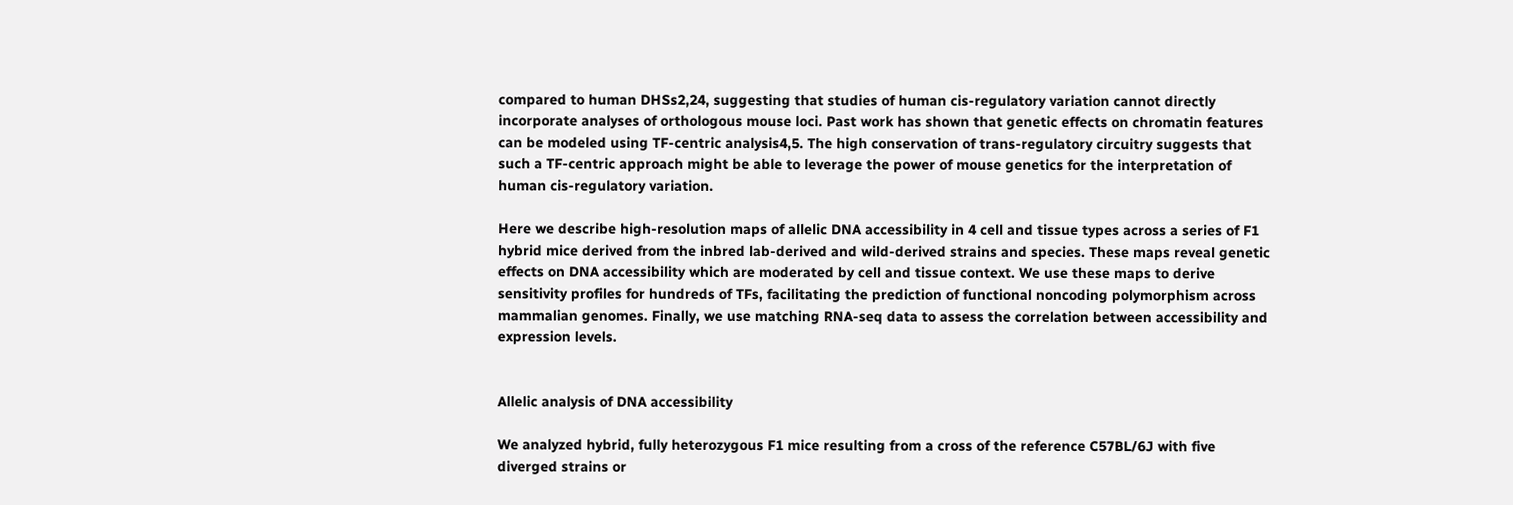compared to human DHSs2,24, suggesting that studies of human cis-regulatory variation cannot directly incorporate analyses of orthologous mouse loci. Past work has shown that genetic effects on chromatin features can be modeled using TF-centric analysis4,5. The high conservation of trans-regulatory circuitry suggests that such a TF-centric approach might be able to leverage the power of mouse genetics for the interpretation of human cis-regulatory variation.

Here we describe high-resolution maps of allelic DNA accessibility in 4 cell and tissue types across a series of F1 hybrid mice derived from the inbred lab-derived and wild-derived strains and species. These maps reveal genetic effects on DNA accessibility which are moderated by cell and tissue context. We use these maps to derive sensitivity profiles for hundreds of TFs, facilitating the prediction of functional noncoding polymorphism across mammalian genomes. Finally, we use matching RNA-seq data to assess the correlation between accessibility and expression levels.


Allelic analysis of DNA accessibility

We analyzed hybrid, fully heterozygous F1 mice resulting from a cross of the reference C57BL/6J with five diverged strains or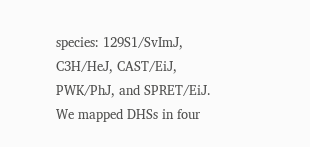species: 129S1/SvImJ, C3H/HeJ, CAST/EiJ, PWK/PhJ, and SPRET/EiJ. We mapped DHSs in four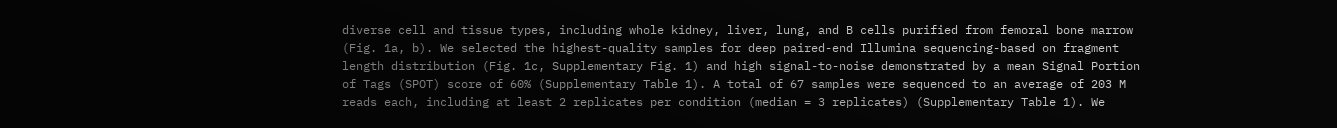diverse cell and tissue types, including whole kidney, liver, lung, and B cells purified from femoral bone marrow (Fig. 1a, b). We selected the highest-quality samples for deep paired-end Illumina sequencing-based on fragment length distribution (Fig. 1c, Supplementary Fig. 1) and high signal-to-noise demonstrated by a mean Signal Portion of Tags (SPOT) score of 60% (Supplementary Table 1). A total of 67 samples were sequenced to an average of 203 M reads each, including at least 2 replicates per condition (median = 3 replicates) (Supplementary Table 1). We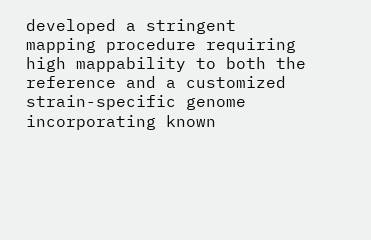developed a stringent mapping procedure requiring high mappability to both the reference and a customized strain-specific genome incorporating known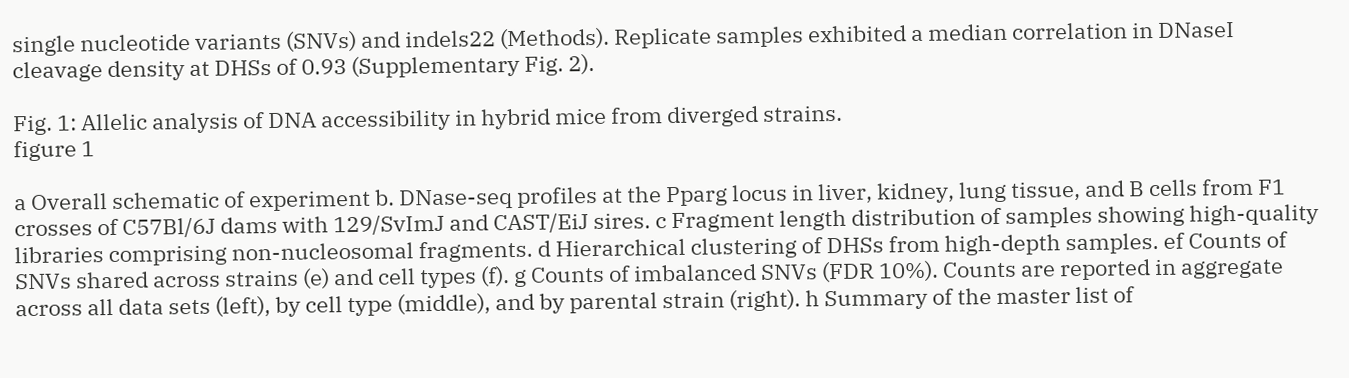single nucleotide variants (SNVs) and indels22 (Methods). Replicate samples exhibited a median correlation in DNaseI cleavage density at DHSs of 0.93 (Supplementary Fig. 2).

Fig. 1: Allelic analysis of DNA accessibility in hybrid mice from diverged strains.
figure 1

a Overall schematic of experiment b. DNase-seq profiles at the Pparg locus in liver, kidney, lung tissue, and B cells from F1 crosses of C57Bl/6J dams with 129/SvImJ and CAST/EiJ sires. c Fragment length distribution of samples showing high-quality libraries comprising non-nucleosomal fragments. d Hierarchical clustering of DHSs from high-depth samples. ef Counts of SNVs shared across strains (e) and cell types (f). g Counts of imbalanced SNVs (FDR 10%). Counts are reported in aggregate across all data sets (left), by cell type (middle), and by parental strain (right). h Summary of the master list of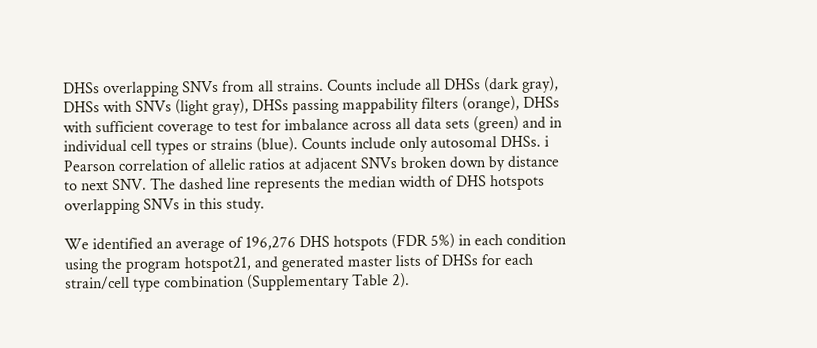DHSs overlapping SNVs from all strains. Counts include all DHSs (dark gray), DHSs with SNVs (light gray), DHSs passing mappability filters (orange), DHSs with sufficient coverage to test for imbalance across all data sets (green) and in individual cell types or strains (blue). Counts include only autosomal DHSs. i Pearson correlation of allelic ratios at adjacent SNVs broken down by distance to next SNV. The dashed line represents the median width of DHS hotspots overlapping SNVs in this study.

We identified an average of 196,276 DHS hotspots (FDR 5%) in each condition using the program hotspot21, and generated master lists of DHSs for each strain/cell type combination (Supplementary Table 2).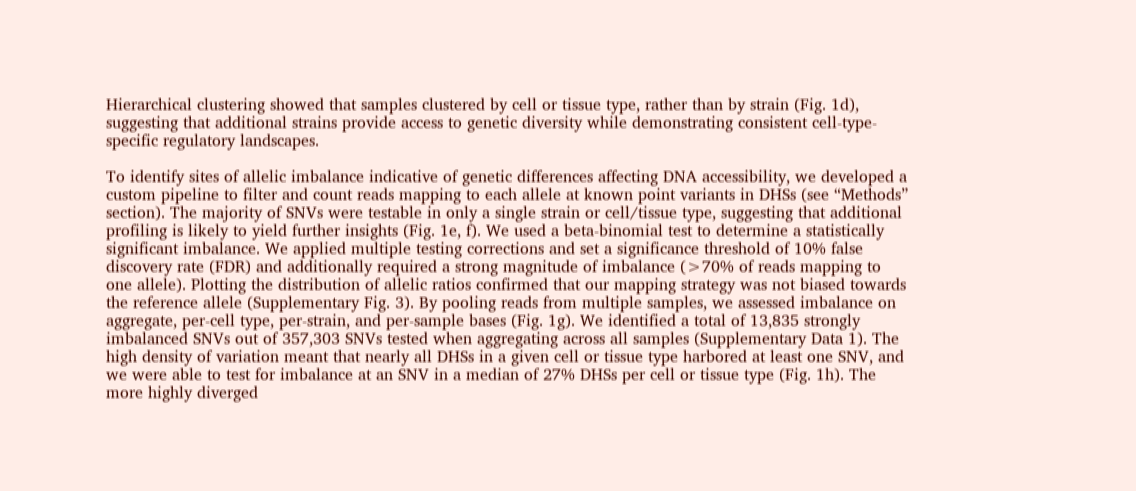Hierarchical clustering showed that samples clustered by cell or tissue type, rather than by strain (Fig. 1d), suggesting that additional strains provide access to genetic diversity while demonstrating consistent cell-type-specific regulatory landscapes.

To identify sites of allelic imbalance indicative of genetic differences affecting DNA accessibility, we developed a custom pipeline to filter and count reads mapping to each allele at known point variants in DHSs (see “Methods” section). The majority of SNVs were testable in only a single strain or cell/tissue type, suggesting that additional profiling is likely to yield further insights (Fig. 1e, f). We used a beta-binomial test to determine a statistically significant imbalance. We applied multiple testing corrections and set a significance threshold of 10% false discovery rate (FDR) and additionally required a strong magnitude of imbalance (>70% of reads mapping to one allele). Plotting the distribution of allelic ratios confirmed that our mapping strategy was not biased towards the reference allele (Supplementary Fig. 3). By pooling reads from multiple samples, we assessed imbalance on aggregate, per-cell type, per-strain, and per-sample bases (Fig. 1g). We identified a total of 13,835 strongly imbalanced SNVs out of 357,303 SNVs tested when aggregating across all samples (Supplementary Data 1). The high density of variation meant that nearly all DHSs in a given cell or tissue type harbored at least one SNV, and we were able to test for imbalance at an SNV in a median of 27% DHSs per cell or tissue type (Fig. 1h). The more highly diverged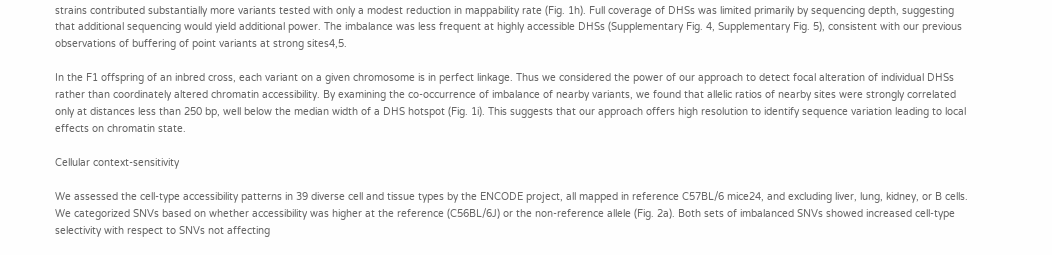strains contributed substantially more variants tested with only a modest reduction in mappability rate (Fig. 1h). Full coverage of DHSs was limited primarily by sequencing depth, suggesting that additional sequencing would yield additional power. The imbalance was less frequent at highly accessible DHSs (Supplementary Fig. 4, Supplementary Fig. 5), consistent with our previous observations of buffering of point variants at strong sites4,5.

In the F1 offspring of an inbred cross, each variant on a given chromosome is in perfect linkage. Thus we considered the power of our approach to detect focal alteration of individual DHSs rather than coordinately altered chromatin accessibility. By examining the co-occurrence of imbalance of nearby variants, we found that allelic ratios of nearby sites were strongly correlated only at distances less than 250 bp, well below the median width of a DHS hotspot (Fig. 1i). This suggests that our approach offers high resolution to identify sequence variation leading to local effects on chromatin state.

Cellular context-sensitivity

We assessed the cell-type accessibility patterns in 39 diverse cell and tissue types by the ENCODE project, all mapped in reference C57BL/6 mice24, and excluding liver, lung, kidney, or B cells. We categorized SNVs based on whether accessibility was higher at the reference (C56BL/6J) or the non-reference allele (Fig. 2a). Both sets of imbalanced SNVs showed increased cell-type selectivity with respect to SNVs not affecting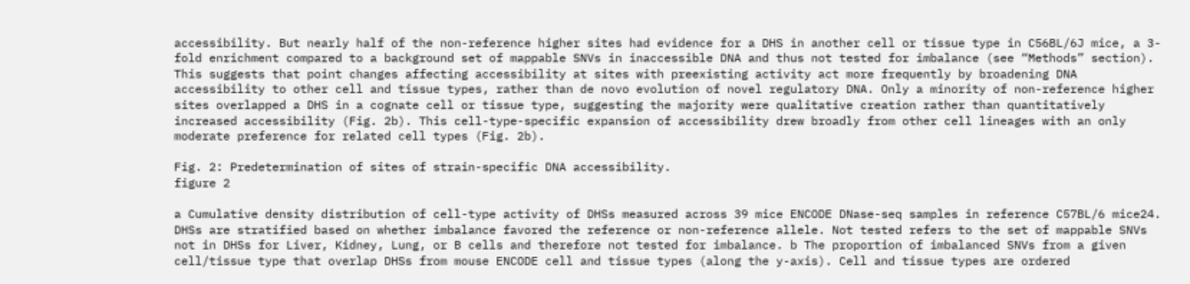accessibility. But nearly half of the non-reference higher sites had evidence for a DHS in another cell or tissue type in C56BL/6J mice, a 3-fold enrichment compared to a background set of mappable SNVs in inaccessible DNA and thus not tested for imbalance (see “Methods” section). This suggests that point changes affecting accessibility at sites with preexisting activity act more frequently by broadening DNA accessibility to other cell and tissue types, rather than de novo evolution of novel regulatory DNA. Only a minority of non-reference higher sites overlapped a DHS in a cognate cell or tissue type, suggesting the majority were qualitative creation rather than quantitatively increased accessibility (Fig. 2b). This cell-type-specific expansion of accessibility drew broadly from other cell lineages with an only moderate preference for related cell types (Fig. 2b).

Fig. 2: Predetermination of sites of strain-specific DNA accessibility.
figure 2

a Cumulative density distribution of cell-type activity of DHSs measured across 39 mice ENCODE DNase-seq samples in reference C57BL/6 mice24. DHSs are stratified based on whether imbalance favored the reference or non-reference allele. Not tested refers to the set of mappable SNVs not in DHSs for Liver, Kidney, Lung, or B cells and therefore not tested for imbalance. b The proportion of imbalanced SNVs from a given cell/tissue type that overlap DHSs from mouse ENCODE cell and tissue types (along the y-axis). Cell and tissue types are ordered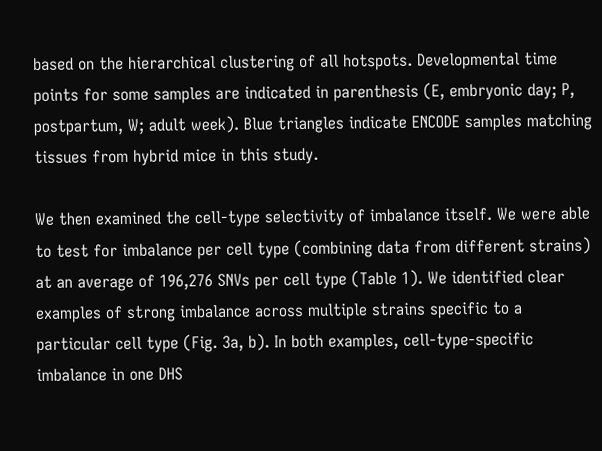based on the hierarchical clustering of all hotspots. Developmental time points for some samples are indicated in parenthesis (E, embryonic day; P, postpartum, W; adult week). Blue triangles indicate ENCODE samples matching tissues from hybrid mice in this study.

We then examined the cell-type selectivity of imbalance itself. We were able to test for imbalance per cell type (combining data from different strains) at an average of 196,276 SNVs per cell type (Table 1). We identified clear examples of strong imbalance across multiple strains specific to a particular cell type (Fig. 3a, b). In both examples, cell-type-specific imbalance in one DHS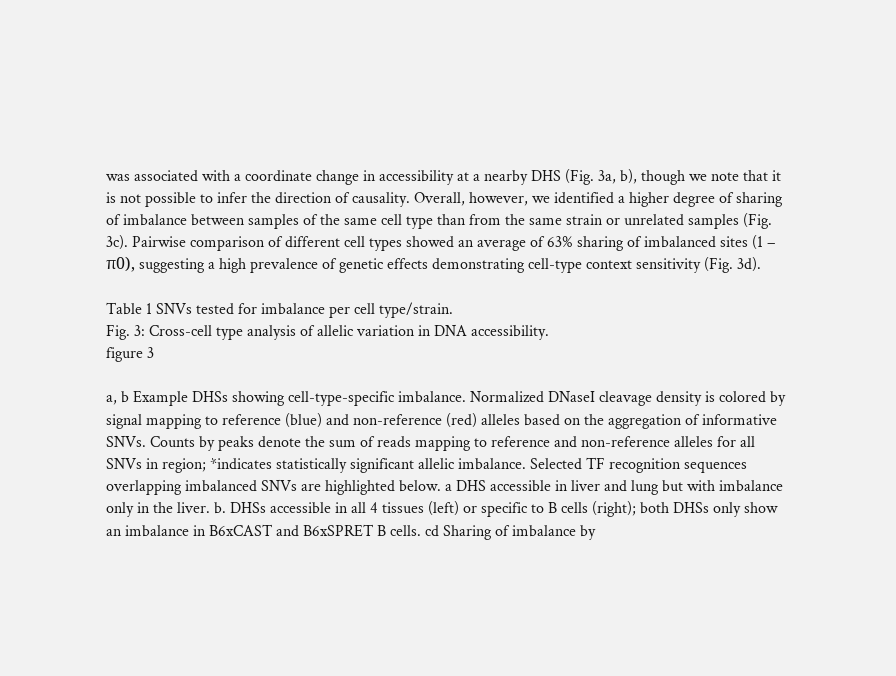was associated with a coordinate change in accessibility at a nearby DHS (Fig. 3a, b), though we note that it is not possible to infer the direction of causality. Overall, however, we identified a higher degree of sharing of imbalance between samples of the same cell type than from the same strain or unrelated samples (Fig. 3c). Pairwise comparison of different cell types showed an average of 63% sharing of imbalanced sites (1 − π0), suggesting a high prevalence of genetic effects demonstrating cell-type context sensitivity (Fig. 3d).

Table 1 SNVs tested for imbalance per cell type/strain.
Fig. 3: Cross-cell type analysis of allelic variation in DNA accessibility.
figure 3

a, b Example DHSs showing cell-type-specific imbalance. Normalized DNaseI cleavage density is colored by signal mapping to reference (blue) and non-reference (red) alleles based on the aggregation of informative SNVs. Counts by peaks denote the sum of reads mapping to reference and non-reference alleles for all SNVs in region; *indicates statistically significant allelic imbalance. Selected TF recognition sequences overlapping imbalanced SNVs are highlighted below. a DHS accessible in liver and lung but with imbalance only in the liver. b. DHSs accessible in all 4 tissues (left) or specific to B cells (right); both DHSs only show an imbalance in B6xCAST and B6xSPRET B cells. cd Sharing of imbalance by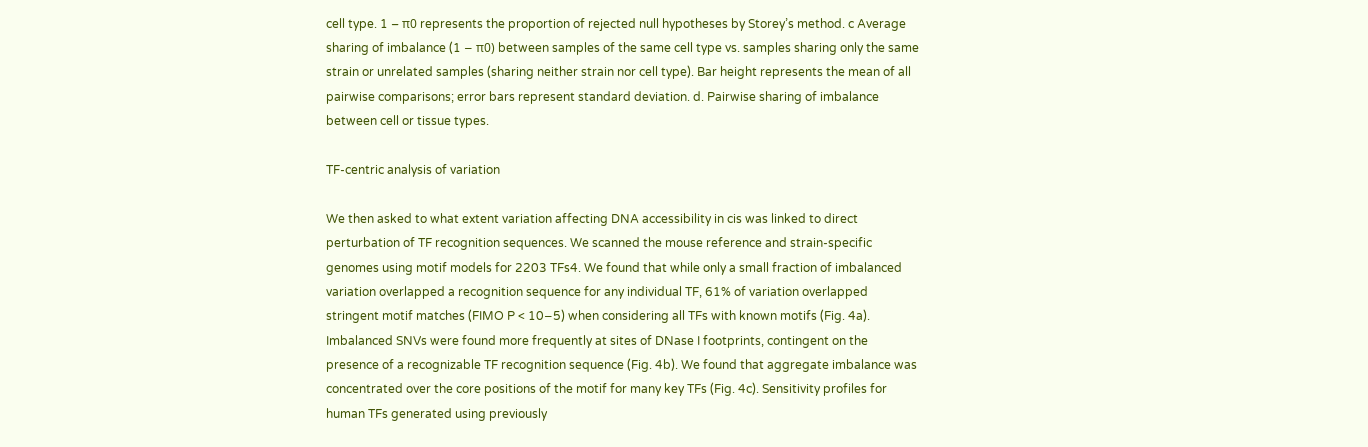cell type. 1 – π0 represents the proportion of rejected null hypotheses by Storey’s method. c Average sharing of imbalance (1 − π0) between samples of the same cell type vs. samples sharing only the same strain or unrelated samples (sharing neither strain nor cell type). Bar height represents the mean of all pairwise comparisons; error bars represent standard deviation. d. Pairwise sharing of imbalance between cell or tissue types.

TF-centric analysis of variation

We then asked to what extent variation affecting DNA accessibility in cis was linked to direct perturbation of TF recognition sequences. We scanned the mouse reference and strain-specific genomes using motif models for 2203 TFs4. We found that while only a small fraction of imbalanced variation overlapped a recognition sequence for any individual TF, 61% of variation overlapped stringent motif matches (FIMO P < 10−5) when considering all TFs with known motifs (Fig. 4a). Imbalanced SNVs were found more frequently at sites of DNase I footprints, contingent on the presence of a recognizable TF recognition sequence (Fig. 4b). We found that aggregate imbalance was concentrated over the core positions of the motif for many key TFs (Fig. 4c). Sensitivity profiles for human TFs generated using previously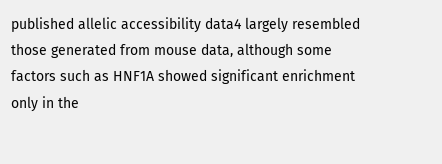published allelic accessibility data4 largely resembled those generated from mouse data, although some factors such as HNF1A showed significant enrichment only in the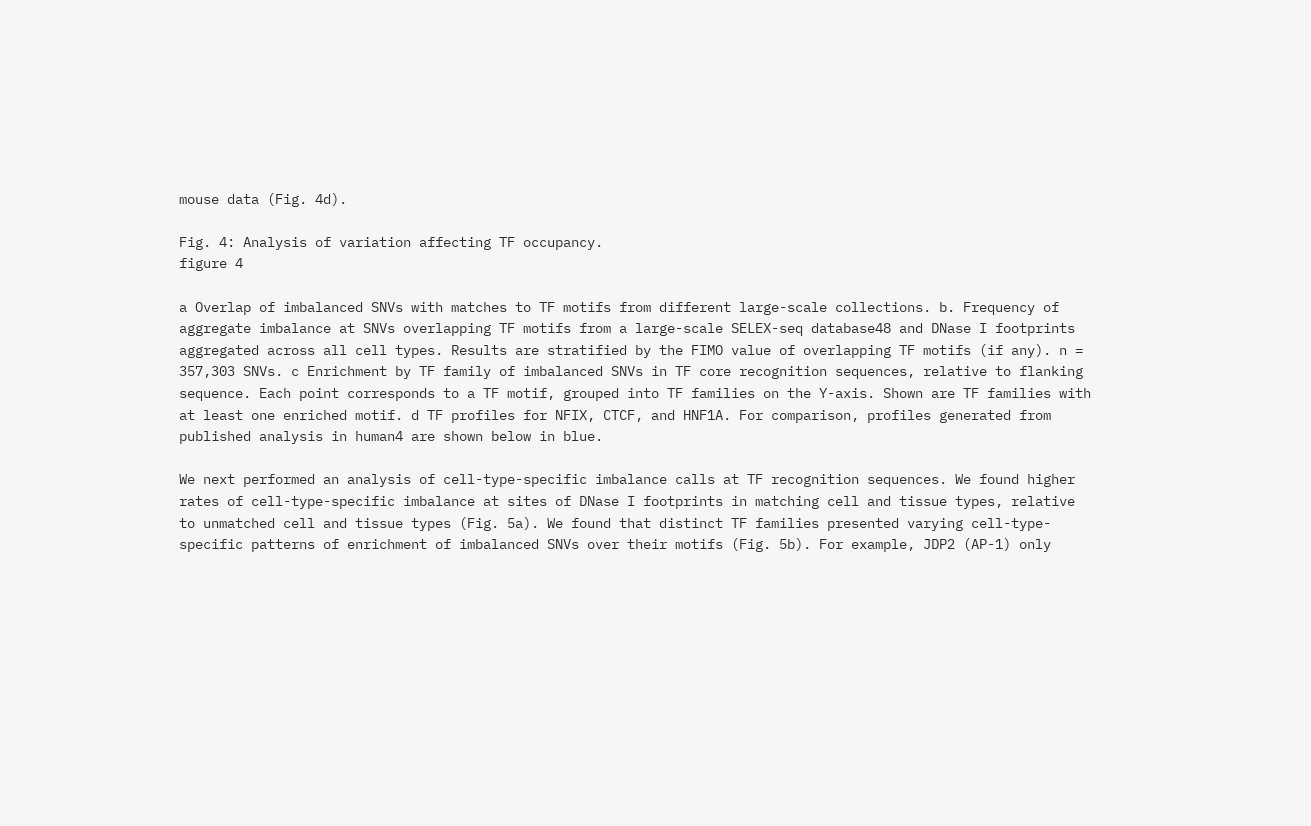mouse data (Fig. 4d).

Fig. 4: Analysis of variation affecting TF occupancy.
figure 4

a Overlap of imbalanced SNVs with matches to TF motifs from different large-scale collections. b. Frequency of aggregate imbalance at SNVs overlapping TF motifs from a large-scale SELEX-seq database48 and DNase I footprints aggregated across all cell types. Results are stratified by the FIMO value of overlapping TF motifs (if any). n = 357,303 SNVs. c Enrichment by TF family of imbalanced SNVs in TF core recognition sequences, relative to flanking sequence. Each point corresponds to a TF motif, grouped into TF families on the Y-axis. Shown are TF families with at least one enriched motif. d TF profiles for NFIX, CTCF, and HNF1A. For comparison, profiles generated from published analysis in human4 are shown below in blue.

We next performed an analysis of cell-type-specific imbalance calls at TF recognition sequences. We found higher rates of cell-type-specific imbalance at sites of DNase I footprints in matching cell and tissue types, relative to unmatched cell and tissue types (Fig. 5a). We found that distinct TF families presented varying cell-type-specific patterns of enrichment of imbalanced SNVs over their motifs (Fig. 5b). For example, JDP2 (AP-1) only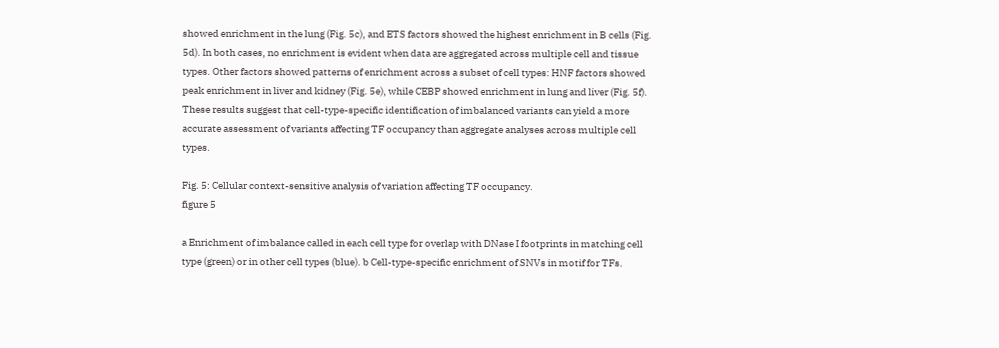showed enrichment in the lung (Fig. 5c), and ETS factors showed the highest enrichment in B cells (Fig. 5d). In both cases, no enrichment is evident when data are aggregated across multiple cell and tissue types. Other factors showed patterns of enrichment across a subset of cell types: HNF factors showed peak enrichment in liver and kidney (Fig. 5e), while CEBP showed enrichment in lung and liver (Fig. 5f). These results suggest that cell-type-specific identification of imbalanced variants can yield a more accurate assessment of variants affecting TF occupancy than aggregate analyses across multiple cell types.

Fig. 5: Cellular context-sensitive analysis of variation affecting TF occupancy.
figure 5

a Enrichment of imbalance called in each cell type for overlap with DNase I footprints in matching cell type (green) or in other cell types (blue). b Cell-type-specific enrichment of SNVs in motif for TFs.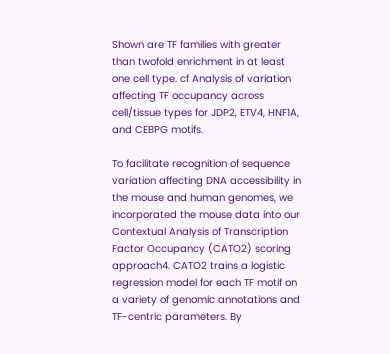Shown are TF families with greater than twofold enrichment in at least one cell type. cf Analysis of variation affecting TF occupancy across cell/tissue types for JDP2, ETV4, HNF1A, and CEBPG motifs.

To facilitate recognition of sequence variation affecting DNA accessibility in the mouse and human genomes, we incorporated the mouse data into our Contextual Analysis of Transcription Factor Occupancy (CATO2) scoring approach4. CATO2 trains a logistic regression model for each TF motif on a variety of genomic annotations and TF-centric parameters. By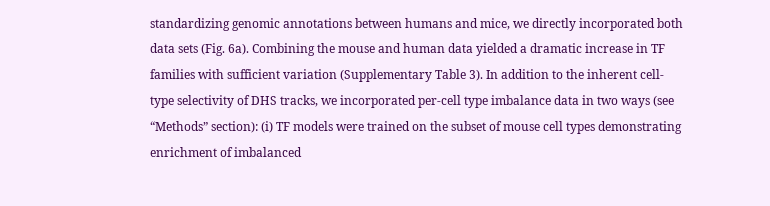standardizing genomic annotations between humans and mice, we directly incorporated both data sets (Fig. 6a). Combining the mouse and human data yielded a dramatic increase in TF families with sufficient variation (Supplementary Table 3). In addition to the inherent cell-type selectivity of DHS tracks, we incorporated per-cell type imbalance data in two ways (see “Methods” section): (i) TF models were trained on the subset of mouse cell types demonstrating enrichment of imbalanced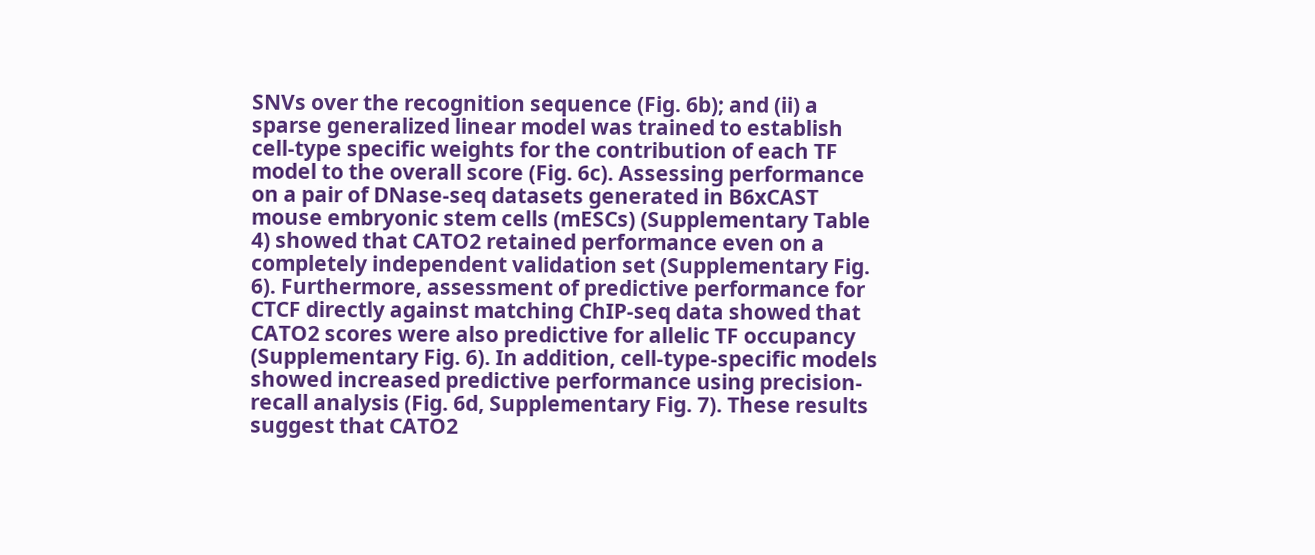SNVs over the recognition sequence (Fig. 6b); and (ii) a sparse generalized linear model was trained to establish cell-type specific weights for the contribution of each TF model to the overall score (Fig. 6c). Assessing performance on a pair of DNase-seq datasets generated in B6xCAST mouse embryonic stem cells (mESCs) (Supplementary Table 4) showed that CATO2 retained performance even on a completely independent validation set (Supplementary Fig. 6). Furthermore, assessment of predictive performance for CTCF directly against matching ChIP-seq data showed that CATO2 scores were also predictive for allelic TF occupancy (Supplementary Fig. 6). In addition, cell-type-specific models showed increased predictive performance using precision-recall analysis (Fig. 6d, Supplementary Fig. 7). These results suggest that CATO2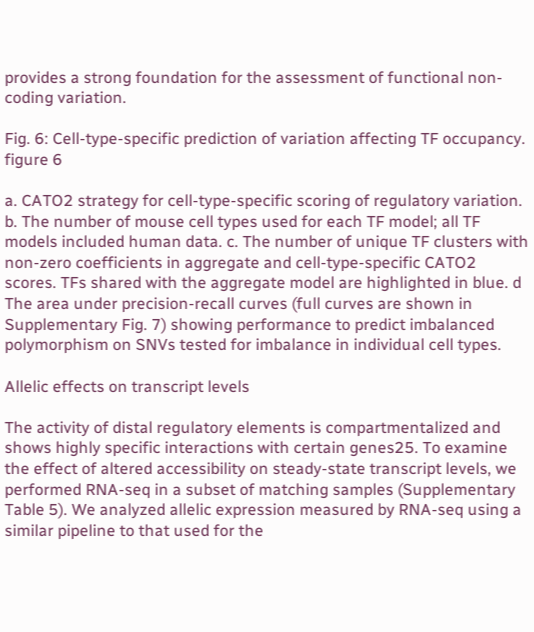provides a strong foundation for the assessment of functional non-coding variation.

Fig. 6: Cell-type-specific prediction of variation affecting TF occupancy.
figure 6

a. CATO2 strategy for cell-type-specific scoring of regulatory variation. b. The number of mouse cell types used for each TF model; all TF models included human data. c. The number of unique TF clusters with non-zero coefficients in aggregate and cell-type-specific CATO2 scores. TFs shared with the aggregate model are highlighted in blue. d The area under precision-recall curves (full curves are shown in Supplementary Fig. 7) showing performance to predict imbalanced polymorphism on SNVs tested for imbalance in individual cell types.

Allelic effects on transcript levels

The activity of distal regulatory elements is compartmentalized and shows highly specific interactions with certain genes25. To examine the effect of altered accessibility on steady-state transcript levels, we performed RNA-seq in a subset of matching samples (Supplementary Table 5). We analyzed allelic expression measured by RNA-seq using a similar pipeline to that used for the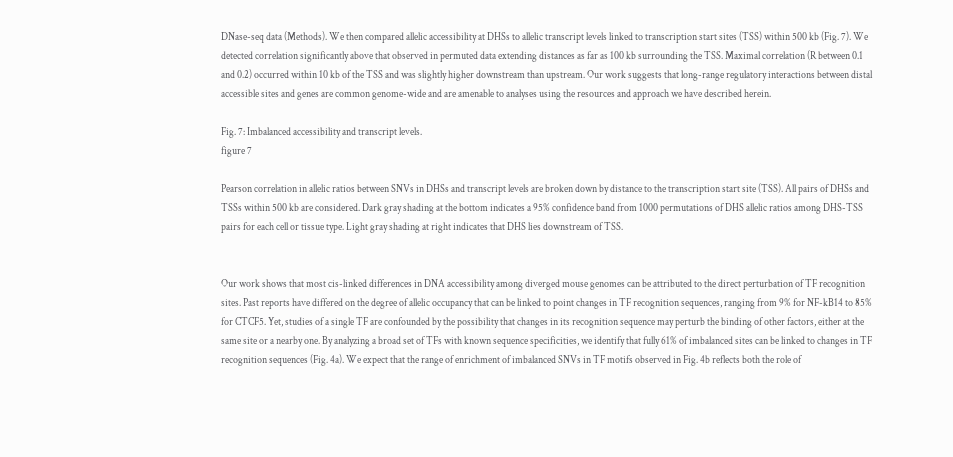DNase-seq data (Methods). We then compared allelic accessibility at DHSs to allelic transcript levels linked to transcription start sites (TSS) within 500 kb (Fig. 7). We detected correlation significantly above that observed in permuted data extending distances as far as 100 kb surrounding the TSS. Maximal correlation (R between 0.1 and 0.2) occurred within 10 kb of the TSS and was slightly higher downstream than upstream. Our work suggests that long-range regulatory interactions between distal accessible sites and genes are common genome-wide and are amenable to analyses using the resources and approach we have described herein.

Fig. 7: Imbalanced accessibility and transcript levels.
figure 7

Pearson correlation in allelic ratios between SNVs in DHSs and transcript levels are broken down by distance to the transcription start site (TSS). All pairs of DHSs and TSSs within 500 kb are considered. Dark gray shading at the bottom indicates a 95% confidence band from 1000 permutations of DHS allelic ratios among DHS-TSS pairs for each cell or tissue type. Light gray shading at right indicates that DHS lies downstream of TSS.


Our work shows that most cis-linked differences in DNA accessibility among diverged mouse genomes can be attributed to the direct perturbation of TF recognition sites. Past reports have differed on the degree of allelic occupancy that can be linked to point changes in TF recognition sequences, ranging from 9% for NF-kB14 to 85% for CTCF5. Yet, studies of a single TF are confounded by the possibility that changes in its recognition sequence may perturb the binding of other factors, either at the same site or a nearby one. By analyzing a broad set of TFs with known sequence specificities, we identify that fully 61% of imbalanced sites can be linked to changes in TF recognition sequences (Fig. 4a). We expect that the range of enrichment of imbalanced SNVs in TF motifs observed in Fig. 4b reflects both the role of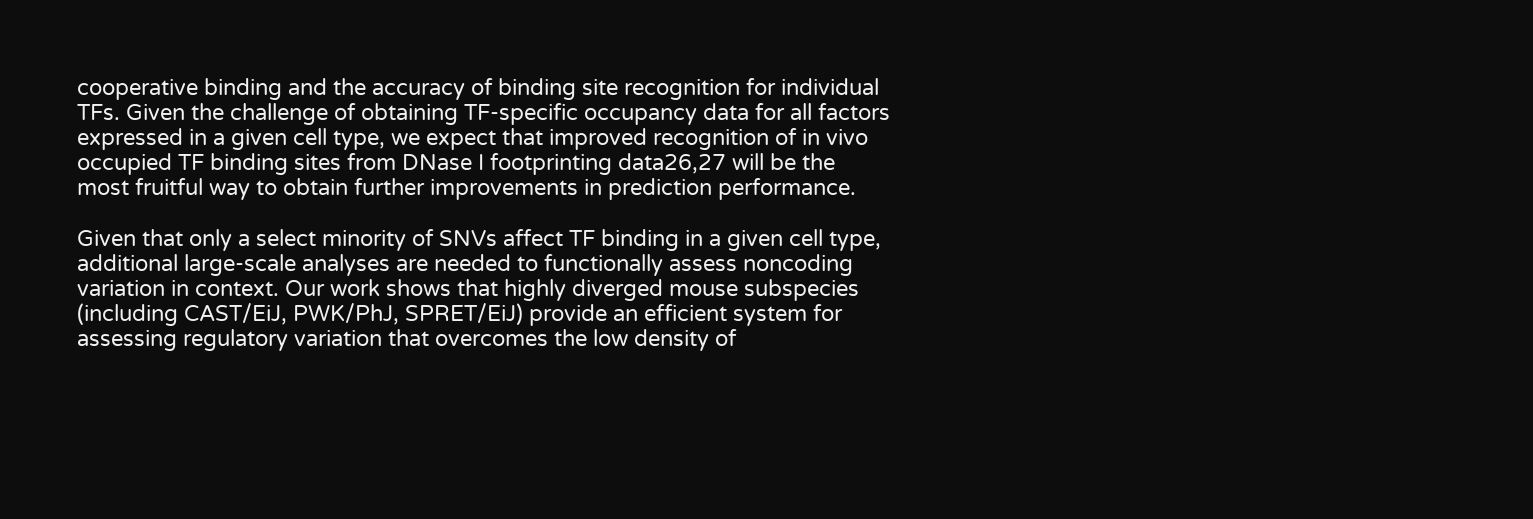cooperative binding and the accuracy of binding site recognition for individual TFs. Given the challenge of obtaining TF-specific occupancy data for all factors expressed in a given cell type, we expect that improved recognition of in vivo occupied TF binding sites from DNase I footprinting data26,27 will be the most fruitful way to obtain further improvements in prediction performance.

Given that only a select minority of SNVs affect TF binding in a given cell type, additional large-scale analyses are needed to functionally assess noncoding variation in context. Our work shows that highly diverged mouse subspecies (including CAST/EiJ, PWK/PhJ, SPRET/EiJ) provide an efficient system for assessing regulatory variation that overcomes the low density of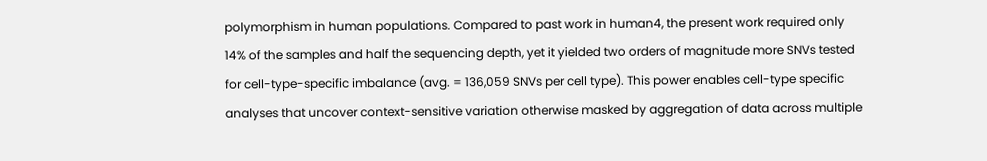polymorphism in human populations. Compared to past work in human4, the present work required only 14% of the samples and half the sequencing depth, yet it yielded two orders of magnitude more SNVs tested for cell-type-specific imbalance (avg. = 136,059 SNVs per cell type). This power enables cell-type specific analyses that uncover context-sensitive variation otherwise masked by aggregation of data across multiple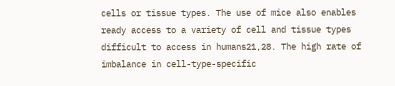cells or tissue types. The use of mice also enables ready access to a variety of cell and tissue types difficult to access in humans21,28. The high rate of imbalance in cell-type-specific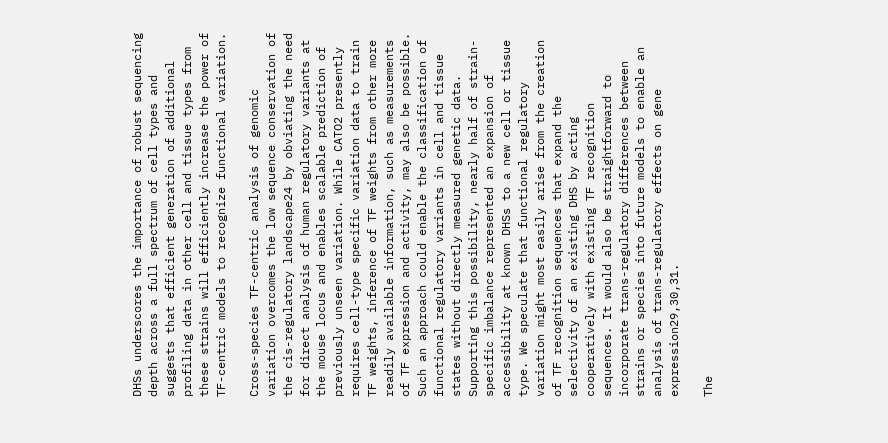DHSs underscores the importance of robust sequencing depth across a full spectrum of cell types and suggests that efficient generation of additional profiling data in other cell and tissue types from these strains will efficiently increase the power of TF-centric models to recognize functional variation.

Cross-species TF-centric analysis of genomic variation overcomes the low sequence conservation of the cis-regulatory landscape24 by obviating the need for direct analysis of human regulatory variants at the mouse locus and enables scalable prediction of previously unseen variation. While CATO2 presently requires cell-type specific variation data to train TF weights, inference of TF weights from other more readily available information, such as measurements of TF expression and activity, may also be possible. Such an approach could enable the classification of functional regulatory variants in cell and tissue states without directly measured genetic data. Supporting this possibility, nearly half of strain-specific imbalance represented an expansion of accessibility at known DHSs to a new cell or tissue type. We speculate that functional regulatory variation might most easily arise from the creation of TF recognition sequences that expand the selectivity of an existing DHS by acting cooperatively with existing TF recognition sequences. It would also be straightforward to incorporate trans-regulatory differences between strains or species into future models to enable an analysis of trans-regulatory effects on gene expression29,30,31.

The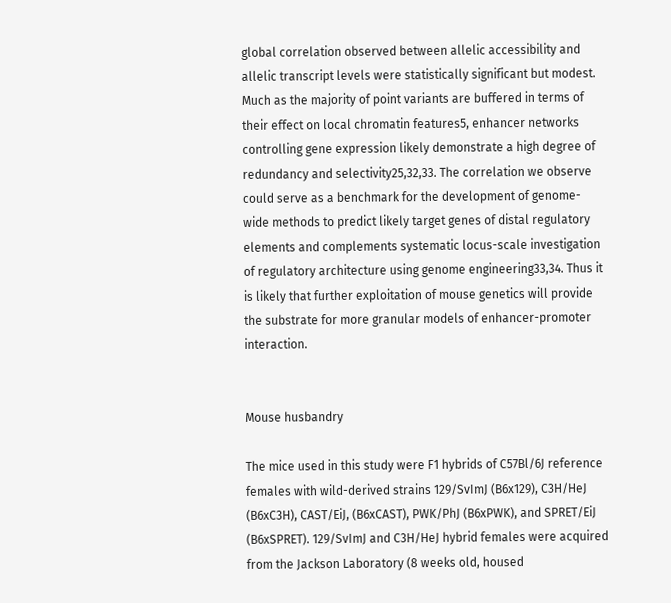global correlation observed between allelic accessibility and allelic transcript levels were statistically significant but modest. Much as the majority of point variants are buffered in terms of their effect on local chromatin features5, enhancer networks controlling gene expression likely demonstrate a high degree of redundancy and selectivity25,32,33. The correlation we observe could serve as a benchmark for the development of genome-wide methods to predict likely target genes of distal regulatory elements and complements systematic locus-scale investigation of regulatory architecture using genome engineering33,34. Thus it is likely that further exploitation of mouse genetics will provide the substrate for more granular models of enhancer-promoter interaction.


Mouse husbandry

The mice used in this study were F1 hybrids of C57Bl/6J reference females with wild-derived strains 129/SvImJ (B6x129), C3H/HeJ (B6xC3H), CAST/EiJ, (B6xCAST), PWK/PhJ (B6xPWK), and SPRET/EiJ (B6xSPRET). 129/SvImJ and C3H/HeJ hybrid females were acquired from the Jackson Laboratory (8 weeks old, housed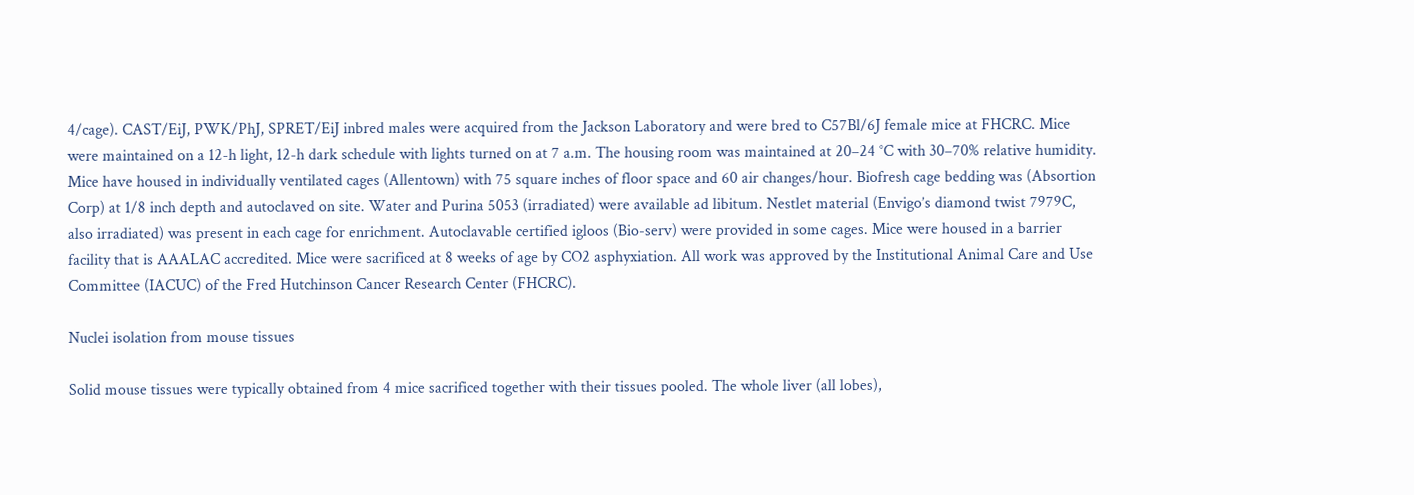4/cage). CAST/EiJ, PWK/PhJ, SPRET/EiJ inbred males were acquired from the Jackson Laboratory and were bred to C57Bl/6J female mice at FHCRC. Mice were maintained on a 12-h light, 12-h dark schedule with lights turned on at 7 a.m. The housing room was maintained at 20–24 °C with 30–70% relative humidity. Mice have housed in individually ventilated cages (Allentown) with 75 square inches of floor space and 60 air changes/hour. Biofresh cage bedding was (Absortion Corp) at 1/8 inch depth and autoclaved on site. Water and Purina 5053 (irradiated) were available ad libitum. Nestlet material (Envigo’s diamond twist 7979C, also irradiated) was present in each cage for enrichment. Autoclavable certified igloos (Bio-serv) were provided in some cages. Mice were housed in a barrier facility that is AAALAC accredited. Mice were sacrificed at 8 weeks of age by CO2 asphyxiation. All work was approved by the Institutional Animal Care and Use Committee (IACUC) of the Fred Hutchinson Cancer Research Center (FHCRC).

Nuclei isolation from mouse tissues

Solid mouse tissues were typically obtained from 4 mice sacrificed together with their tissues pooled. The whole liver (all lobes),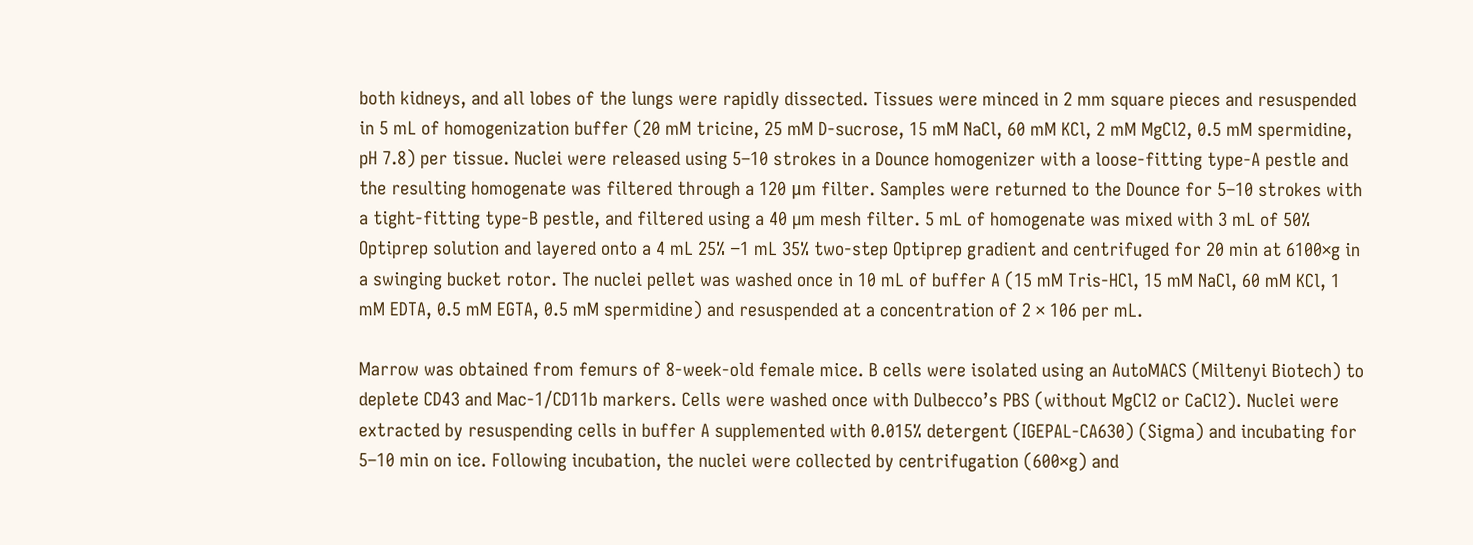both kidneys, and all lobes of the lungs were rapidly dissected. Tissues were minced in 2 mm square pieces and resuspended in 5 mL of homogenization buffer (20 mM tricine, 25 mM D-sucrose, 15 mM NaCl, 60 mM KCl, 2 mM MgCl2, 0.5 mM spermidine, pH 7.8) per tissue. Nuclei were released using 5–10 strokes in a Dounce homogenizer with a loose-fitting type-A pestle and the resulting homogenate was filtered through a 120 μm filter. Samples were returned to the Dounce for 5–10 strokes with a tight-fitting type-B pestle, and filtered using a 40 µm mesh filter. 5 mL of homogenate was mixed with 3 mL of 50% Optiprep solution and layered onto a 4 mL 25% −1 mL 35% two-step Optiprep gradient and centrifuged for 20 min at 6100×g in a swinging bucket rotor. The nuclei pellet was washed once in 10 mL of buffer A (15 mM Tris-HCl, 15 mM NaCl, 60 mM KCl, 1 mM EDTA, 0.5 mM EGTA, 0.5 mM spermidine) and resuspended at a concentration of 2 × 106 per mL.

Marrow was obtained from femurs of 8-week-old female mice. B cells were isolated using an AutoMACS (Miltenyi Biotech) to deplete CD43 and Mac-1/CD11b markers. Cells were washed once with Dulbecco’s PBS (without MgCl2 or CaCl2). Nuclei were extracted by resuspending cells in buffer A supplemented with 0.015% detergent (IGEPAL-CA630) (Sigma) and incubating for 5–10 min on ice. Following incubation, the nuclei were collected by centrifugation (600×g) and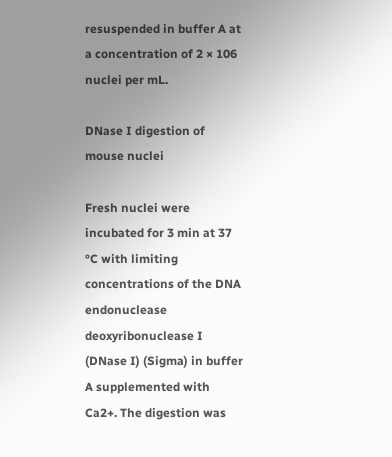resuspended in buffer A at a concentration of 2 × 106 nuclei per mL.

DNase I digestion of mouse nuclei

Fresh nuclei were incubated for 3 min at 37 °C with limiting concentrations of the DNA endonuclease deoxyribonuclease I (DNase I) (Sigma) in buffer A supplemented with Ca2+. The digestion was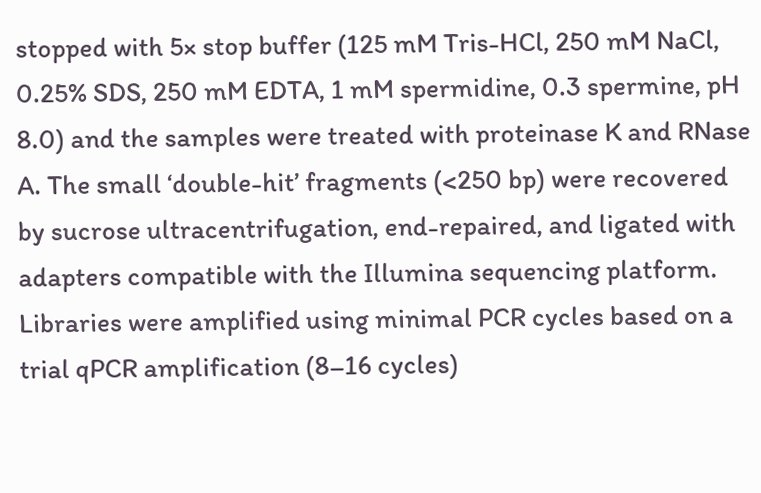stopped with 5× stop buffer (125 mM Tris-HCl, 250 mM NaCl, 0.25% SDS, 250 mM EDTA, 1 mM spermidine, 0.3 spermine, pH 8.0) and the samples were treated with proteinase K and RNase A. The small ‘double-hit’ fragments (<250 bp) were recovered by sucrose ultracentrifugation, end-repaired, and ligated with adapters compatible with the Illumina sequencing platform. Libraries were amplified using minimal PCR cycles based on a trial qPCR amplification (8–16 cycles)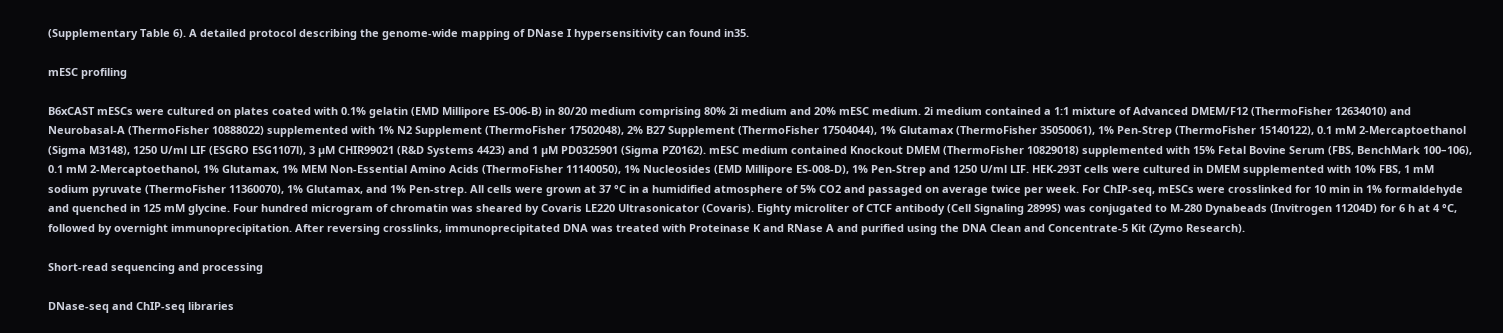(Supplementary Table 6). A detailed protocol describing the genome-wide mapping of DNase I hypersensitivity can found in35.

mESC profiling

B6xCAST mESCs were cultured on plates coated with 0.1% gelatin (EMD Millipore ES-006-B) in 80/20 medium comprising 80% 2i medium and 20% mESC medium. 2i medium contained a 1:1 mixture of Advanced DMEM/F12 (ThermoFisher 12634010) and Neurobasal-A (ThermoFisher 10888022) supplemented with 1% N2 Supplement (ThermoFisher 17502048), 2% B27 Supplement (ThermoFisher 17504044), 1% Glutamax (ThermoFisher 35050061), 1% Pen-Strep (ThermoFisher 15140122), 0.1 mM 2-Mercaptoethanol (Sigma M3148), 1250 U/ml LIF (ESGRO ESG1107l), 3 µM CHIR99021 (R&D Systems 4423) and 1 µM PD0325901 (Sigma PZ0162). mESC medium contained Knockout DMEM (ThermoFisher 10829018) supplemented with 15% Fetal Bovine Serum (FBS, BenchMark 100–106), 0.1 mM 2-Mercaptoethanol, 1% Glutamax, 1% MEM Non-Essential Amino Acids (ThermoFisher 11140050), 1% Nucleosides (EMD Millipore ES-008-D), 1% Pen-Strep and 1250 U/ml LIF. HEK-293T cells were cultured in DMEM supplemented with 10% FBS, 1 mM sodium pyruvate (ThermoFisher 11360070), 1% Glutamax, and 1% Pen-strep. All cells were grown at 37 °C in a humidified atmosphere of 5% CO2 and passaged on average twice per week. For ChIP-seq, mESCs were crosslinked for 10 min in 1% formaldehyde and quenched in 125 mM glycine. Four hundred microgram of chromatin was sheared by Covaris LE220 Ultrasonicator (Covaris). Eighty microliter of CTCF antibody (Cell Signaling 2899S) was conjugated to M-280 Dynabeads (Invitrogen 11204D) for 6 h at 4 °C, followed by overnight immunoprecipitation. After reversing crosslinks, immunoprecipitated DNA was treated with Proteinase K and RNase A and purified using the DNA Clean and Concentrate-5 Kit (Zymo Research).

Short-read sequencing and processing

DNase-seq and ChIP-seq libraries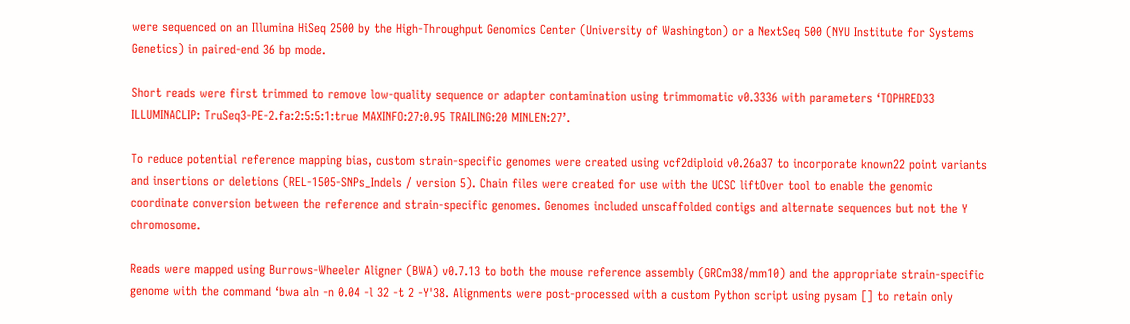were sequenced on an Illumina HiSeq 2500 by the High-Throughput Genomics Center (University of Washington) or a NextSeq 500 (NYU Institute for Systems Genetics) in paired-end 36 bp mode.

Short reads were first trimmed to remove low-quality sequence or adapter contamination using trimmomatic v0.3336 with parameters ‘TOPHRED33 ILLUMINACLIP: TruSeq3-PE-2.fa:2:5:5:1:true MAXINFO:27:0.95 TRAILING:20 MINLEN:27’.

To reduce potential reference mapping bias, custom strain-specific genomes were created using vcf2diploid v0.26a37 to incorporate known22 point variants and insertions or deletions (REL-1505-SNPs_Indels / version 5). Chain files were created for use with the UCSC liftOver tool to enable the genomic coordinate conversion between the reference and strain-specific genomes. Genomes included unscaffolded contigs and alternate sequences but not the Y chromosome.

Reads were mapped using Burrows-Wheeler Aligner (BWA) v0.7.13 to both the mouse reference assembly (GRCm38/mm10) and the appropriate strain-specific genome with the command ‘bwa aln -n 0.04 -l 32 -t 2 -Y'38. Alignments were post-processed with a custom Python script using pysam [] to retain only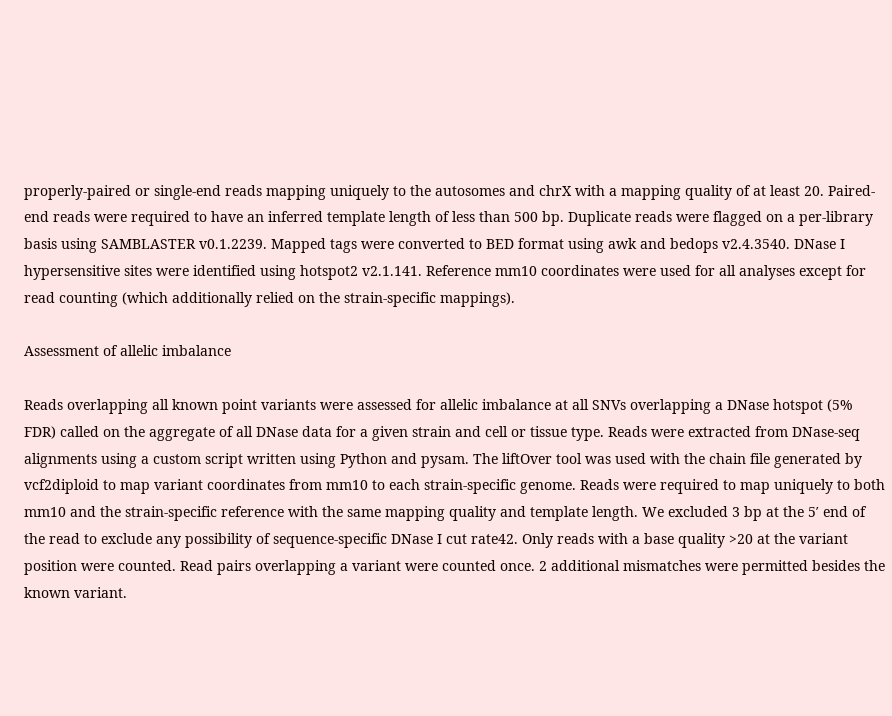properly-paired or single-end reads mapping uniquely to the autosomes and chrX with a mapping quality of at least 20. Paired-end reads were required to have an inferred template length of less than 500 bp. Duplicate reads were flagged on a per-library basis using SAMBLASTER v0.1.2239. Mapped tags were converted to BED format using awk and bedops v2.4.3540. DNase I hypersensitive sites were identified using hotspot2 v2.1.141. Reference mm10 coordinates were used for all analyses except for read counting (which additionally relied on the strain-specific mappings).

Assessment of allelic imbalance

Reads overlapping all known point variants were assessed for allelic imbalance at all SNVs overlapping a DNase hotspot (5% FDR) called on the aggregate of all DNase data for a given strain and cell or tissue type. Reads were extracted from DNase-seq alignments using a custom script written using Python and pysam. The liftOver tool was used with the chain file generated by vcf2diploid to map variant coordinates from mm10 to each strain-specific genome. Reads were required to map uniquely to both mm10 and the strain-specific reference with the same mapping quality and template length. We excluded 3 bp at the 5′ end of the read to exclude any possibility of sequence-specific DNase I cut rate42. Only reads with a base quality >20 at the variant position were counted. Read pairs overlapping a variant were counted once. 2 additional mismatches were permitted besides the known variant.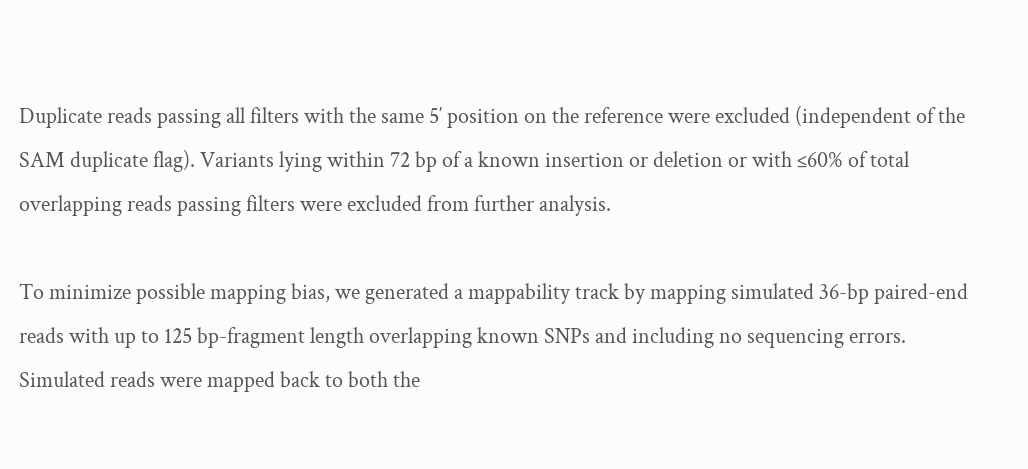Duplicate reads passing all filters with the same 5′ position on the reference were excluded (independent of the SAM duplicate flag). Variants lying within 72 bp of a known insertion or deletion or with ≤60% of total overlapping reads passing filters were excluded from further analysis.

To minimize possible mapping bias, we generated a mappability track by mapping simulated 36-bp paired-end reads with up to 125 bp-fragment length overlapping known SNPs and including no sequencing errors. Simulated reads were mapped back to both the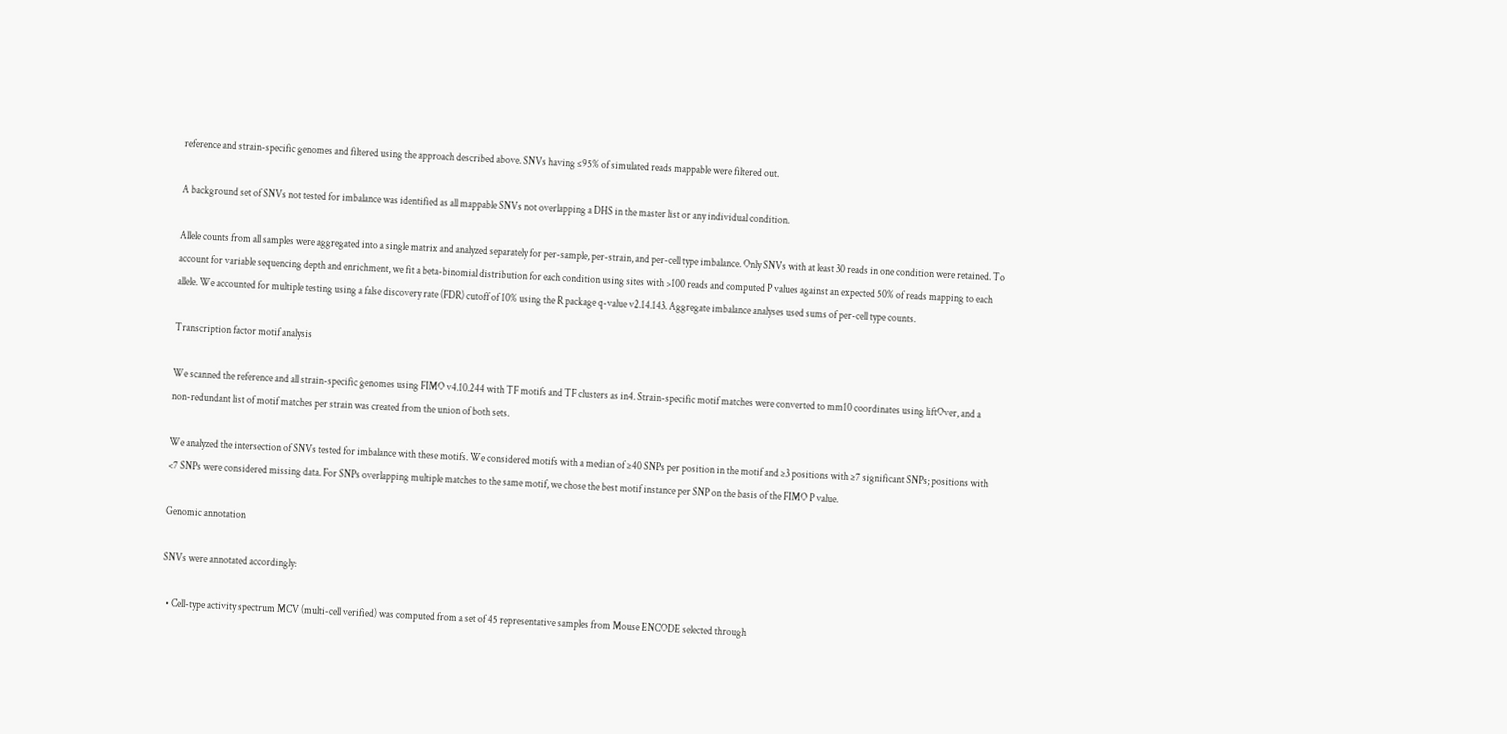reference and strain-specific genomes and filtered using the approach described above. SNVs having ≤95% of simulated reads mappable were filtered out.

A background set of SNVs not tested for imbalance was identified as all mappable SNVs not overlapping a DHS in the master list or any individual condition.

Allele counts from all samples were aggregated into a single matrix and analyzed separately for per-sample, per-strain, and per-cell type imbalance. Only SNVs with at least 30 reads in one condition were retained. To account for variable sequencing depth and enrichment, we fit a beta-binomial distribution for each condition using sites with >100 reads and computed P values against an expected 50% of reads mapping to each allele. We accounted for multiple testing using a false discovery rate (FDR) cutoff of 10% using the R package q-value v2.14.143. Aggregate imbalance analyses used sums of per-cell type counts.

Transcription factor motif analysis

We scanned the reference and all strain-specific genomes using FIMO v4.10.244 with TF motifs and TF clusters as in4. Strain-specific motif matches were converted to mm10 coordinates using liftOver, and a non-redundant list of motif matches per strain was created from the union of both sets.

We analyzed the intersection of SNVs tested for imbalance with these motifs. We considered motifs with a median of ≥40 SNPs per position in the motif and ≥3 positions with ≥7 significant SNPs; positions with <7 SNPs were considered missing data. For SNPs overlapping multiple matches to the same motif, we chose the best motif instance per SNP on the basis of the FIMO P value.

Genomic annotation

SNVs were annotated accordingly:

  • Cell-type activity spectrum MCV (multi-cell verified) was computed from a set of 45 representative samples from Mouse ENCODE selected through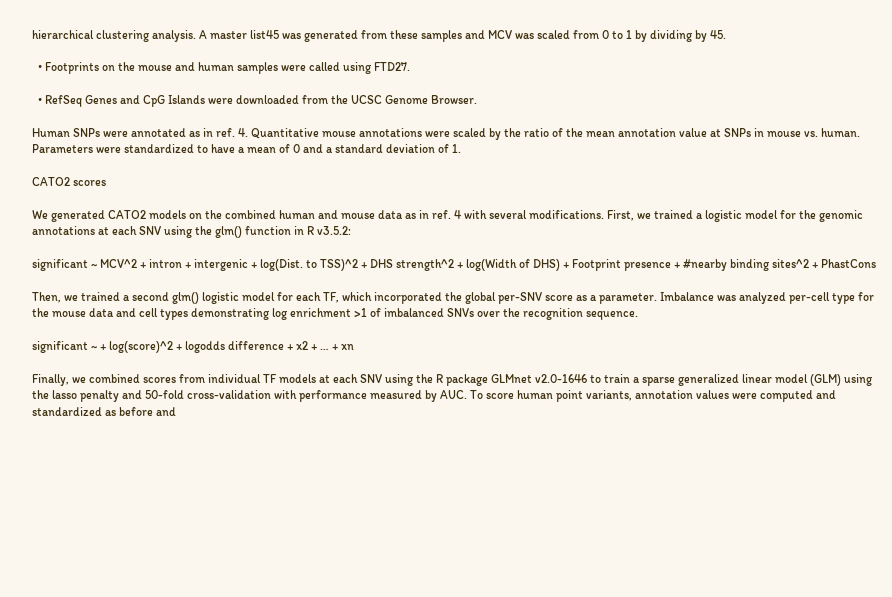hierarchical clustering analysis. A master list45 was generated from these samples and MCV was scaled from 0 to 1 by dividing by 45.

  • Footprints on the mouse and human samples were called using FTD27.

  • RefSeq Genes and CpG Islands were downloaded from the UCSC Genome Browser.

Human SNPs were annotated as in ref. 4. Quantitative mouse annotations were scaled by the ratio of the mean annotation value at SNPs in mouse vs. human. Parameters were standardized to have a mean of 0 and a standard deviation of 1.

CATO2 scores

We generated CATO2 models on the combined human and mouse data as in ref. 4 with several modifications. First, we trained a logistic model for the genomic annotations at each SNV using the glm() function in R v3.5.2:

significant ~ MCV^2 + intron + intergenic + log(Dist. to TSS)^2 + DHS strength^2 + log(Width of DHS) + Footprint presence + #nearby binding sites^2 + PhastCons

Then, we trained a second glm() logistic model for each TF, which incorporated the global per-SNV score as a parameter. Imbalance was analyzed per-cell type for the mouse data and cell types demonstrating log enrichment >1 of imbalanced SNVs over the recognition sequence.

significant ~ + log(score)^2 + logodds difference + x2 + … + xn

Finally, we combined scores from individual TF models at each SNV using the R package GLMnet v2.0-1646 to train a sparse generalized linear model (GLM) using the lasso penalty and 50-fold cross-validation with performance measured by AUC. To score human point variants, annotation values were computed and standardized as before and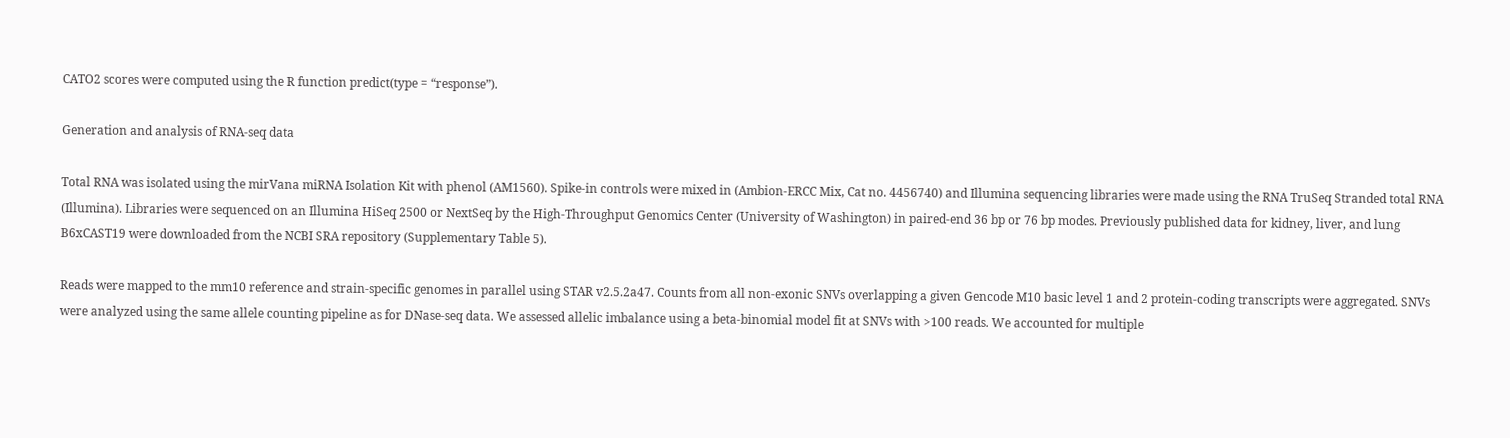CATO2 scores were computed using the R function predict(type = “response”).

Generation and analysis of RNA-seq data

Total RNA was isolated using the mirVana miRNA Isolation Kit with phenol (AM1560). Spike-in controls were mixed in (Ambion-ERCC Mix, Cat no. 4456740) and Illumina sequencing libraries were made using the RNA TruSeq Stranded total RNA (Illumina). Libraries were sequenced on an Illumina HiSeq 2500 or NextSeq by the High-Throughput Genomics Center (University of Washington) in paired-end 36 bp or 76 bp modes. Previously published data for kidney, liver, and lung B6xCAST19 were downloaded from the NCBI SRA repository (Supplementary Table 5).

Reads were mapped to the mm10 reference and strain-specific genomes in parallel using STAR v2.5.2a47. Counts from all non-exonic SNVs overlapping a given Gencode M10 basic level 1 and 2 protein-coding transcripts were aggregated. SNVs were analyzed using the same allele counting pipeline as for DNase-seq data. We assessed allelic imbalance using a beta-binomial model fit at SNVs with >100 reads. We accounted for multiple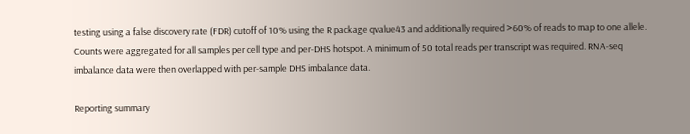testing using a false discovery rate (FDR) cutoff of 10% using the R package qvalue43 and additionally required >60% of reads to map to one allele. Counts were aggregated for all samples per cell type and per-DHS hotspot. A minimum of 50 total reads per transcript was required. RNA-seq imbalance data were then overlapped with per-sample DHS imbalance data.

Reporting summary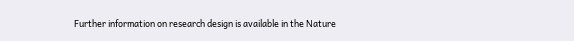Further information on research design is available in the Nature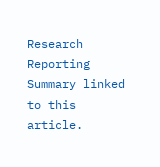Research Reporting Summary linked to this article.